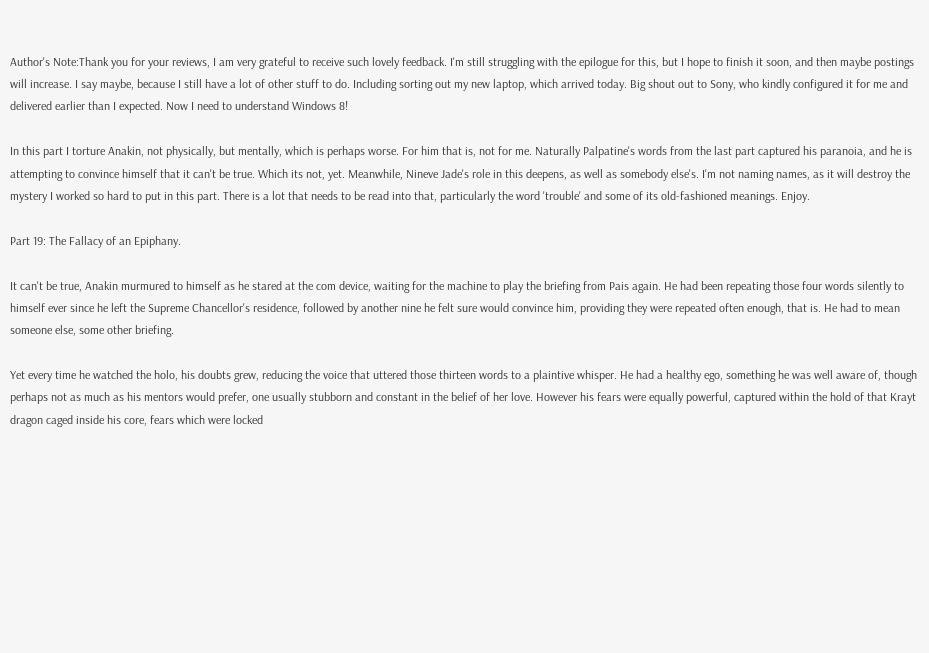Author's Note:Thank you for your reviews, I am very grateful to receive such lovely feedback. I'm still struggling with the epilogue for this, but I hope to finish it soon, and then maybe postings will increase. I say maybe, because I still have a lot of other stuff to do. Including sorting out my new laptop, which arrived today. Big shout out to Sony, who kindly configured it for me and delivered earlier than I expected. Now I need to understand Windows 8!

In this part I torture Anakin, not physically, but mentally, which is perhaps worse. For him that is, not for me. Naturally Palpatine's words from the last part captured his paranoia, and he is attempting to convince himself that it can't be true. Which its not, yet. Meanwhile, Nineve Jade's role in this deepens, as well as somebody else's. I'm not naming names, as it will destroy the mystery I worked so hard to put in this part. There is a lot that needs to be read into that, particularly the word 'trouble' and some of its old-fashioned meanings. Enjoy.

Part 19: The Fallacy of an Epiphany.

It can't be true, Anakin murmured to himself as he stared at the com device, waiting for the machine to play the briefing from Pais again. He had been repeating those four words silently to himself ever since he left the Supreme Chancellor's residence, followed by another nine he felt sure would convince him, providing they were repeated often enough, that is. He had to mean someone else, some other briefing.

Yet every time he watched the holo, his doubts grew, reducing the voice that uttered those thirteen words to a plaintive whisper. He had a healthy ego, something he was well aware of, though perhaps not as much as his mentors would prefer, one usually stubborn and constant in the belief of her love. However his fears were equally powerful, captured within the hold of that Krayt dragon caged inside his core, fears which were locked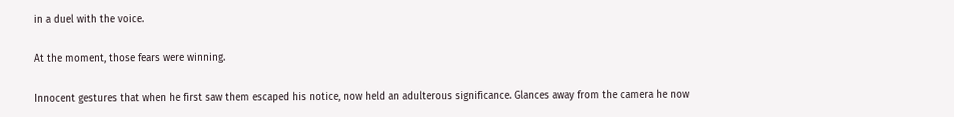in a duel with the voice.

At the moment, those fears were winning.

Innocent gestures that when he first saw them escaped his notice, now held an adulterous significance. Glances away from the camera he now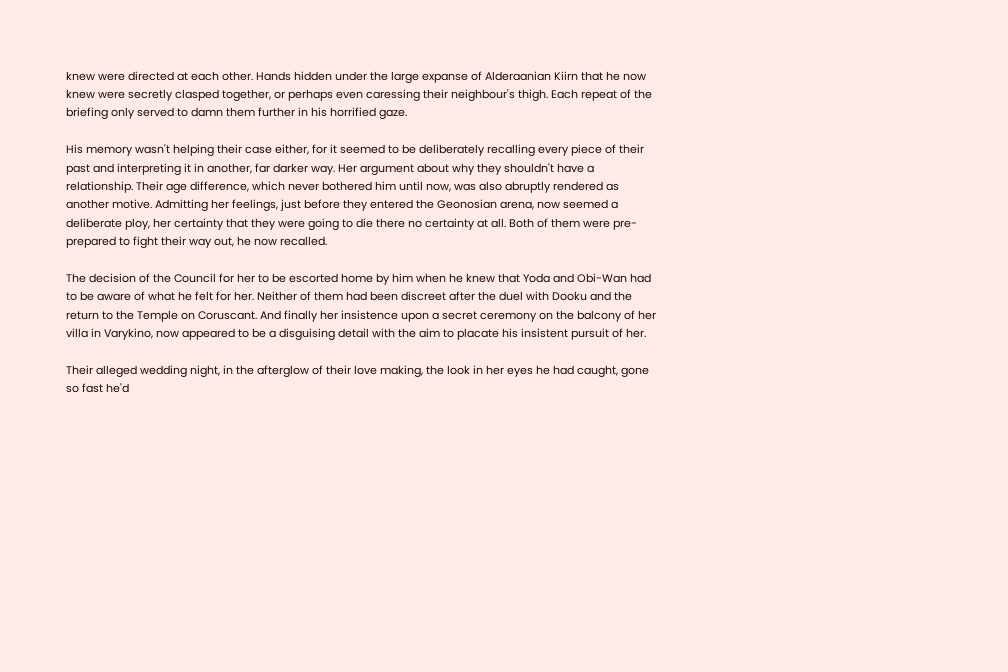knew were directed at each other. Hands hidden under the large expanse of Alderaanian Kiirn that he now knew were secretly clasped together, or perhaps even caressing their neighbour's thigh. Each repeat of the briefing only served to damn them further in his horrified gaze.

His memory wasn't helping their case either, for it seemed to be deliberately recalling every piece of their past and interpreting it in another, far darker way. Her argument about why they shouldn't have a relationship. Their age difference, which never bothered him until now, was also abruptly rendered as another motive. Admitting her feelings, just before they entered the Geonosian arena, now seemed a deliberate ploy, her certainty that they were going to die there no certainty at all. Both of them were pre-prepared to fight their way out, he now recalled.

The decision of the Council for her to be escorted home by him when he knew that Yoda and Obi-Wan had to be aware of what he felt for her. Neither of them had been discreet after the duel with Dooku and the return to the Temple on Coruscant. And finally her insistence upon a secret ceremony on the balcony of her villa in Varykino, now appeared to be a disguising detail with the aim to placate his insistent pursuit of her.

Their alleged wedding night, in the afterglow of their love making, the look in her eyes he had caught, gone so fast he'd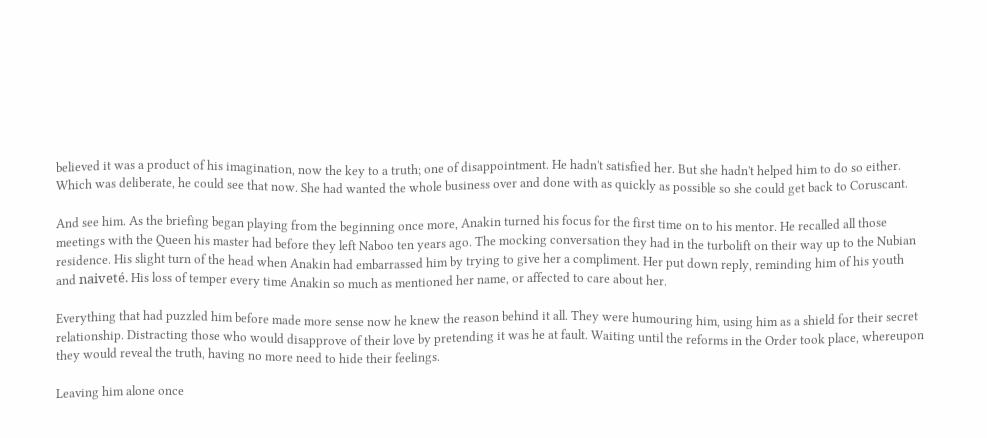believed it was a product of his imagination, now the key to a truth; one of disappointment. He hadn't satisfied her. But she hadn't helped him to do so either. Which was deliberate, he could see that now. She had wanted the whole business over and done with as quickly as possible so she could get back to Coruscant.

And see him. As the briefing began playing from the beginning once more, Anakin turned his focus for the first time on to his mentor. He recalled all those meetings with the Queen his master had before they left Naboo ten years ago. The mocking conversation they had in the turbolift on their way up to the Nubian residence. His slight turn of the head when Anakin had embarrassed him by trying to give her a compliment. Her put down reply, reminding him of his youth and naiveté. His loss of temper every time Anakin so much as mentioned her name, or affected to care about her.

Everything that had puzzled him before made more sense now he knew the reason behind it all. They were humouring him, using him as a shield for their secret relationship. Distracting those who would disapprove of their love by pretending it was he at fault. Waiting until the reforms in the Order took place, whereupon they would reveal the truth, having no more need to hide their feelings.

Leaving him alone once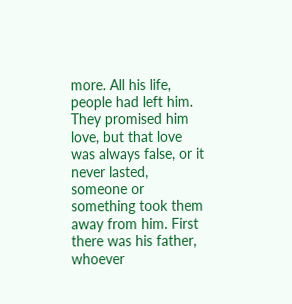more. All his life, people had left him. They promised him love, but that love was always false, or it never lasted, someone or something took them away from him. First there was his father, whoever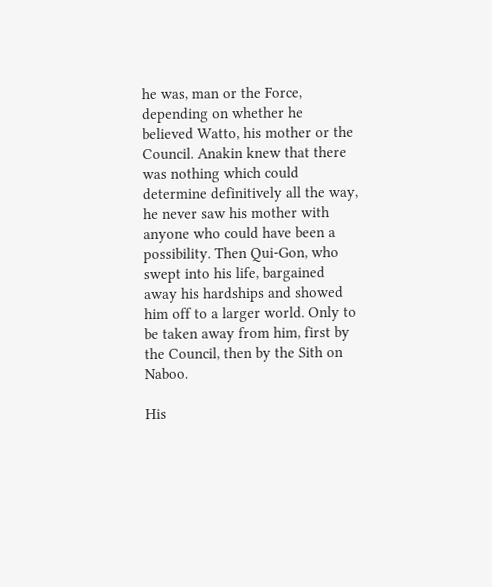he was, man or the Force, depending on whether he believed Watto, his mother or the Council. Anakin knew that there was nothing which could determine definitively all the way, he never saw his mother with anyone who could have been a possibility. Then Qui-Gon, who swept into his life, bargained away his hardships and showed him off to a larger world. Only to be taken away from him, first by the Council, then by the Sith on Naboo.

His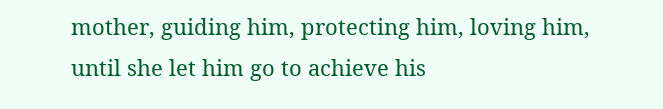mother, guiding him, protecting him, loving him, until she let him go to achieve his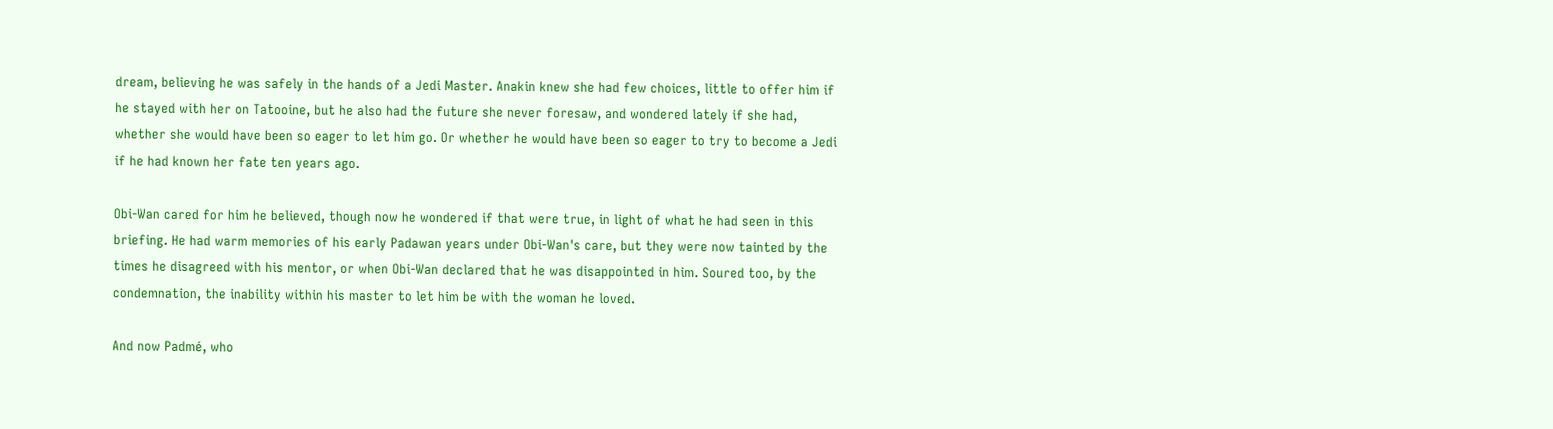dream, believing he was safely in the hands of a Jedi Master. Anakin knew she had few choices, little to offer him if he stayed with her on Tatooine, but he also had the future she never foresaw, and wondered lately if she had, whether she would have been so eager to let him go. Or whether he would have been so eager to try to become a Jedi if he had known her fate ten years ago.

Obi-Wan cared for him he believed, though now he wondered if that were true, in light of what he had seen in this briefing. He had warm memories of his early Padawan years under Obi-Wan's care, but they were now tainted by the times he disagreed with his mentor, or when Obi-Wan declared that he was disappointed in him. Soured too, by the condemnation, the inability within his master to let him be with the woman he loved.

And now Padmé, who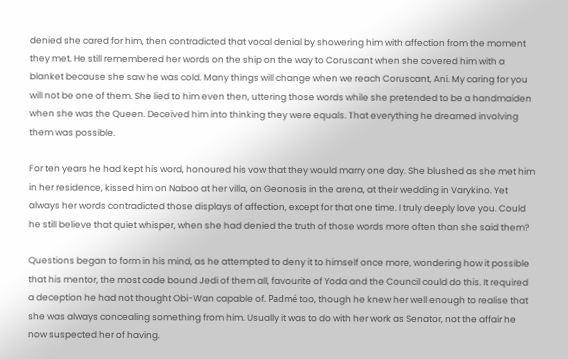denied she cared for him, then contradicted that vocal denial by showering him with affection from the moment they met. He still remembered her words on the ship on the way to Coruscant when she covered him with a blanket because she saw he was cold. Many things will change when we reach Coruscant, Ani. My caring for you will not be one of them. She lied to him even then, uttering those words while she pretended to be a handmaiden when she was the Queen. Deceived him into thinking they were equals. That everything he dreamed involving them was possible.

For ten years he had kept his word, honoured his vow that they would marry one day. She blushed as she met him in her residence, kissed him on Naboo at her villa, on Geonosis in the arena, at their wedding in Varykino. Yet always her words contradicted those displays of affection, except for that one time. I truly deeply love you. Could he still believe that quiet whisper, when she had denied the truth of those words more often than she said them?

Questions began to form in his mind, as he attempted to deny it to himself once more, wondering how it possible that his mentor, the most code bound Jedi of them all, favourite of Yoda and the Council could do this. It required a deception he had not thought Obi-Wan capable of. Padmé too, though he knew her well enough to realise that she was always concealing something from him. Usually it was to do with her work as Senator, not the affair he now suspected her of having.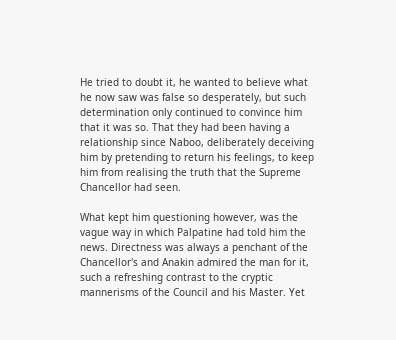He tried to doubt it, he wanted to believe what he now saw was false so desperately, but such determination only continued to convince him that it was so. That they had been having a relationship since Naboo, deliberately deceiving him by pretending to return his feelings, to keep him from realising the truth that the Supreme Chancellor had seen.

What kept him questioning however, was the vague way in which Palpatine had told him the news. Directness was always a penchant of the Chancellor's and Anakin admired the man for it, such a refreshing contrast to the cryptic mannerisms of the Council and his Master. Yet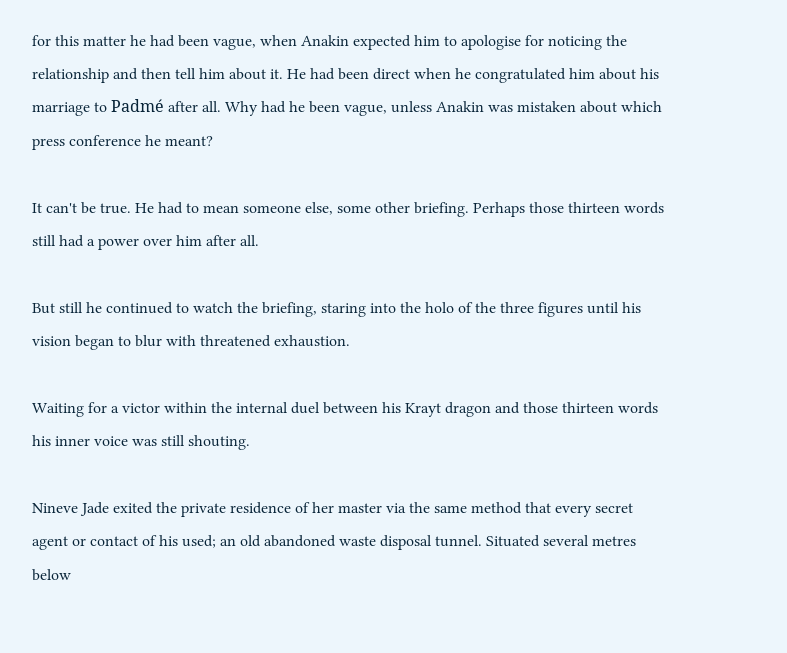for this matter he had been vague, when Anakin expected him to apologise for noticing the relationship and then tell him about it. He had been direct when he congratulated him about his marriage to Padmé after all. Why had he been vague, unless Anakin was mistaken about which press conference he meant?

It can't be true. He had to mean someone else, some other briefing. Perhaps those thirteen words still had a power over him after all.

But still he continued to watch the briefing, staring into the holo of the three figures until his vision began to blur with threatened exhaustion.

Waiting for a victor within the internal duel between his Krayt dragon and those thirteen words his inner voice was still shouting.

Nineve Jade exited the private residence of her master via the same method that every secret agent or contact of his used; an old abandoned waste disposal tunnel. Situated several metres below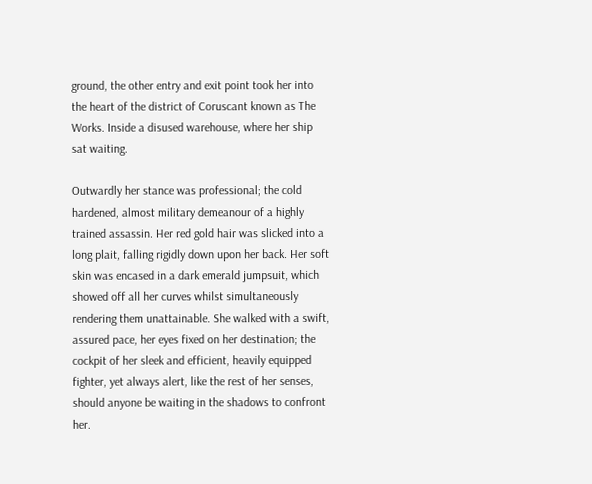ground, the other entry and exit point took her into the heart of the district of Coruscant known as The Works. Inside a disused warehouse, where her ship sat waiting.

Outwardly her stance was professional; the cold hardened, almost military demeanour of a highly trained assassin. Her red gold hair was slicked into a long plait, falling rigidly down upon her back. Her soft skin was encased in a dark emerald jumpsuit, which showed off all her curves whilst simultaneously rendering them unattainable. She walked with a swift, assured pace, her eyes fixed on her destination; the cockpit of her sleek and efficient, heavily equipped fighter, yet always alert, like the rest of her senses, should anyone be waiting in the shadows to confront her.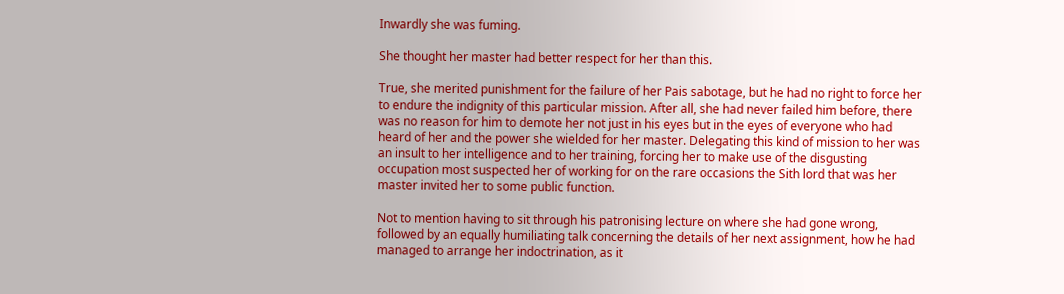Inwardly she was fuming.

She thought her master had better respect for her than this.

True, she merited punishment for the failure of her Pais sabotage, but he had no right to force her to endure the indignity of this particular mission. After all, she had never failed him before, there was no reason for him to demote her not just in his eyes but in the eyes of everyone who had heard of her and the power she wielded for her master. Delegating this kind of mission to her was an insult to her intelligence and to her training, forcing her to make use of the disgusting occupation most suspected her of working for on the rare occasions the Sith lord that was her master invited her to some public function.

Not to mention having to sit through his patronising lecture on where she had gone wrong, followed by an equally humiliating talk concerning the details of her next assignment, how he had managed to arrange her indoctrination, as it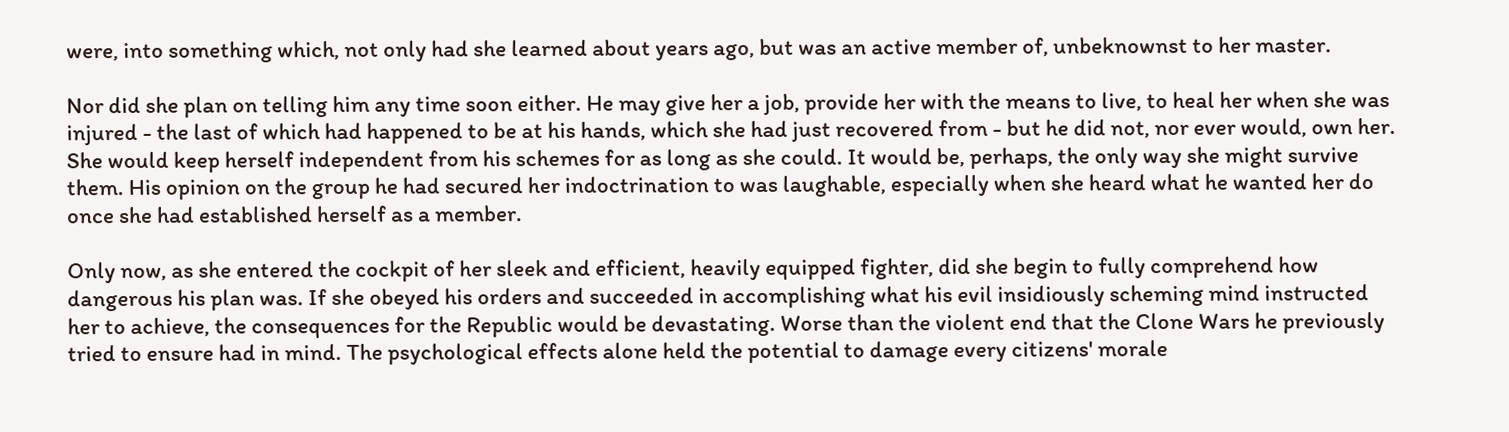were, into something which, not only had she learned about years ago, but was an active member of, unbeknownst to her master.

Nor did she plan on telling him any time soon either. He may give her a job, provide her with the means to live, to heal her when she was injured - the last of which had happened to be at his hands, which she had just recovered from - but he did not, nor ever would, own her. She would keep herself independent from his schemes for as long as she could. It would be, perhaps, the only way she might survive them. His opinion on the group he had secured her indoctrination to was laughable, especially when she heard what he wanted her do once she had established herself as a member.

Only now, as she entered the cockpit of her sleek and efficient, heavily equipped fighter, did she begin to fully comprehend how dangerous his plan was. If she obeyed his orders and succeeded in accomplishing what his evil insidiously scheming mind instructed her to achieve, the consequences for the Republic would be devastating. Worse than the violent end that the Clone Wars he previously tried to ensure had in mind. The psychological effects alone held the potential to damage every citizens' morale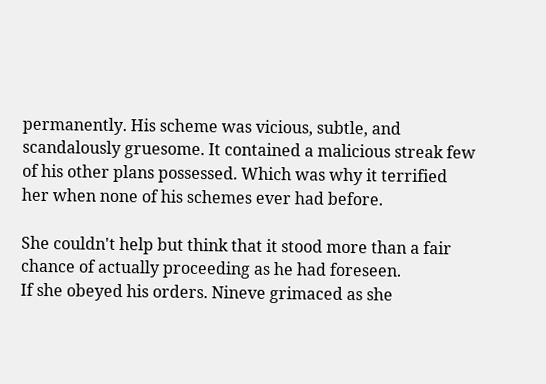permanently. His scheme was vicious, subtle, and scandalously gruesome. It contained a malicious streak few of his other plans possessed. Which was why it terrified her when none of his schemes ever had before.

She couldn't help but think that it stood more than a fair chance of actually proceeding as he had foreseen.
If she obeyed his orders. Nineve grimaced as she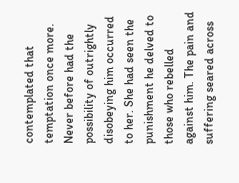contemplated that temptation once more. Never before had the possibility of outrightly disobeying him occurred to her. She had seen the punishment he delved to those who rebelled against him. The pain and suffering seared across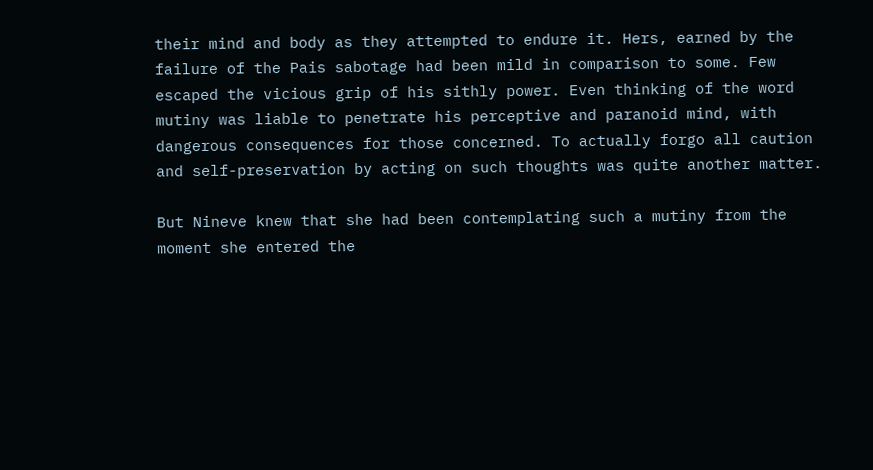their mind and body as they attempted to endure it. Hers, earned by the failure of the Pais sabotage had been mild in comparison to some. Few escaped the vicious grip of his sithly power. Even thinking of the word mutiny was liable to penetrate his perceptive and paranoid mind, with dangerous consequences for those concerned. To actually forgo all caution and self-preservation by acting on such thoughts was quite another matter.

But Nineve knew that she had been contemplating such a mutiny from the moment she entered the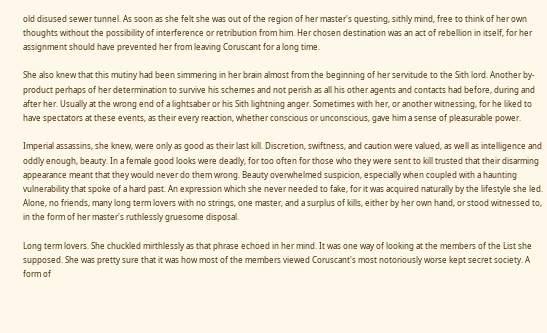old disused sewer tunnel. As soon as she felt she was out of the region of her master's questing, sithly mind, free to think of her own thoughts without the possibility of interference or retribution from him. Her chosen destination was an act of rebellion in itself, for her assignment should have prevented her from leaving Coruscant for a long time.

She also knew that this mutiny had been simmering in her brain almost from the beginning of her servitude to the Sith lord. Another by-product perhaps of her determination to survive his schemes and not perish as all his other agents and contacts had before, during and after her. Usually at the wrong end of a lightsaber or his Sith lightning anger. Sometimes with her, or another witnessing, for he liked to have spectators at these events, as their every reaction, whether conscious or unconscious, gave him a sense of pleasurable power.

Imperial assassins, she knew, were only as good as their last kill. Discretion, swiftness, and caution were valued, as well as intelligence and oddly enough, beauty. In a female good looks were deadly, for too often for those who they were sent to kill trusted that their disarming appearance meant that they would never do them wrong. Beauty overwhelmed suspicion, especially when coupled with a haunting vulnerability that spoke of a hard past. An expression which she never needed to fake, for it was acquired naturally by the lifestyle she led. Alone, no friends, many long term lovers with no strings, one master, and a surplus of kills, either by her own hand, or stood witnessed to, in the form of her master's ruthlessly gruesome disposal.

Long term lovers. She chuckled mirthlessly as that phrase echoed in her mind. It was one way of looking at the members of the List she supposed. She was pretty sure that it was how most of the members viewed Coruscant's most notoriously worse kept secret society. A form of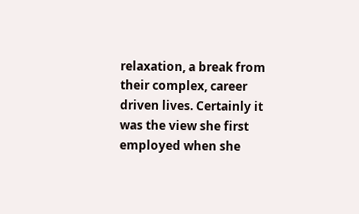relaxation, a break from their complex, career driven lives. Certainly it was the view she first employed when she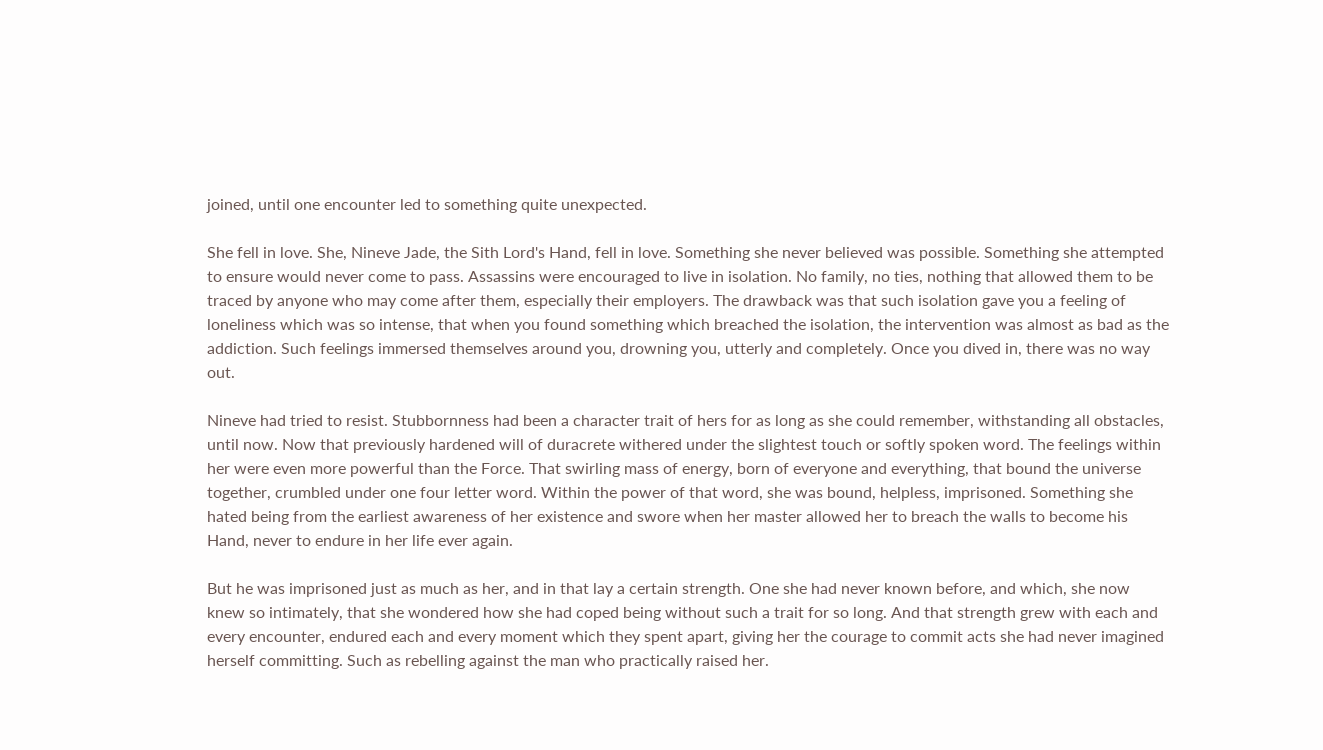joined, until one encounter led to something quite unexpected.

She fell in love. She, Nineve Jade, the Sith Lord's Hand, fell in love. Something she never believed was possible. Something she attempted to ensure would never come to pass. Assassins were encouraged to live in isolation. No family, no ties, nothing that allowed them to be traced by anyone who may come after them, especially their employers. The drawback was that such isolation gave you a feeling of loneliness which was so intense, that when you found something which breached the isolation, the intervention was almost as bad as the addiction. Such feelings immersed themselves around you, drowning you, utterly and completely. Once you dived in, there was no way out.

Nineve had tried to resist. Stubbornness had been a character trait of hers for as long as she could remember, withstanding all obstacles, until now. Now that previously hardened will of duracrete withered under the slightest touch or softly spoken word. The feelings within her were even more powerful than the Force. That swirling mass of energy, born of everyone and everything, that bound the universe together, crumbled under one four letter word. Within the power of that word, she was bound, helpless, imprisoned. Something she hated being from the earliest awareness of her existence and swore when her master allowed her to breach the walls to become his Hand, never to endure in her life ever again.

But he was imprisoned just as much as her, and in that lay a certain strength. One she had never known before, and which, she now knew so intimately, that she wondered how she had coped being without such a trait for so long. And that strength grew with each and every encounter, endured each and every moment which they spent apart, giving her the courage to commit acts she had never imagined herself committing. Such as rebelling against the man who practically raised her.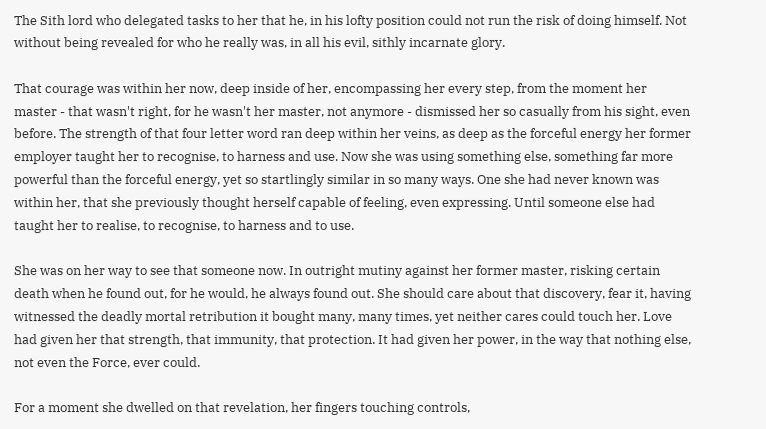The Sith lord who delegated tasks to her that he, in his lofty position could not run the risk of doing himself. Not without being revealed for who he really was, in all his evil, sithly incarnate glory.

That courage was within her now, deep inside of her, encompassing her every step, from the moment her master - that wasn't right, for he wasn't her master, not anymore - dismissed her so casually from his sight, even before. The strength of that four letter word ran deep within her veins, as deep as the forceful energy her former employer taught her to recognise, to harness and use. Now she was using something else, something far more powerful than the forceful energy, yet so startlingly similar in so many ways. One she had never known was within her, that she previously thought herself capable of feeling, even expressing. Until someone else had taught her to realise, to recognise, to harness and to use.

She was on her way to see that someone now. In outright mutiny against her former master, risking certain death when he found out, for he would, he always found out. She should care about that discovery, fear it, having witnessed the deadly mortal retribution it bought many, many times, yet neither cares could touch her. Love had given her that strength, that immunity, that protection. It had given her power, in the way that nothing else, not even the Force, ever could.

For a moment she dwelled on that revelation, her fingers touching controls,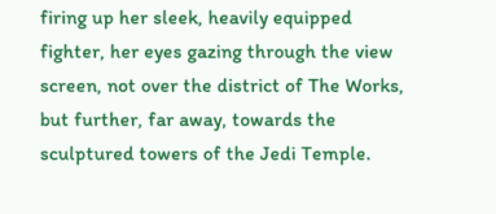firing up her sleek, heavily equipped fighter, her eyes gazing through the view screen, not over the district of The Works, but further, far away, towards the sculptured towers of the Jedi Temple.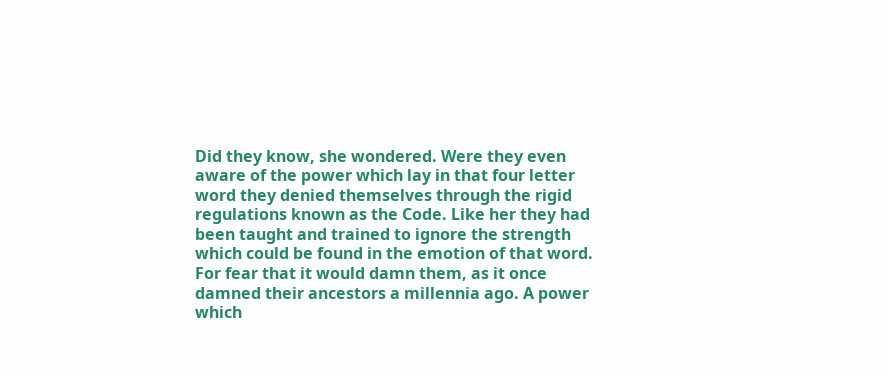Did they know, she wondered. Were they even aware of the power which lay in that four letter word they denied themselves through the rigid regulations known as the Code. Like her they had been taught and trained to ignore the strength which could be found in the emotion of that word. For fear that it would damn them, as it once damned their ancestors a millennia ago. A power which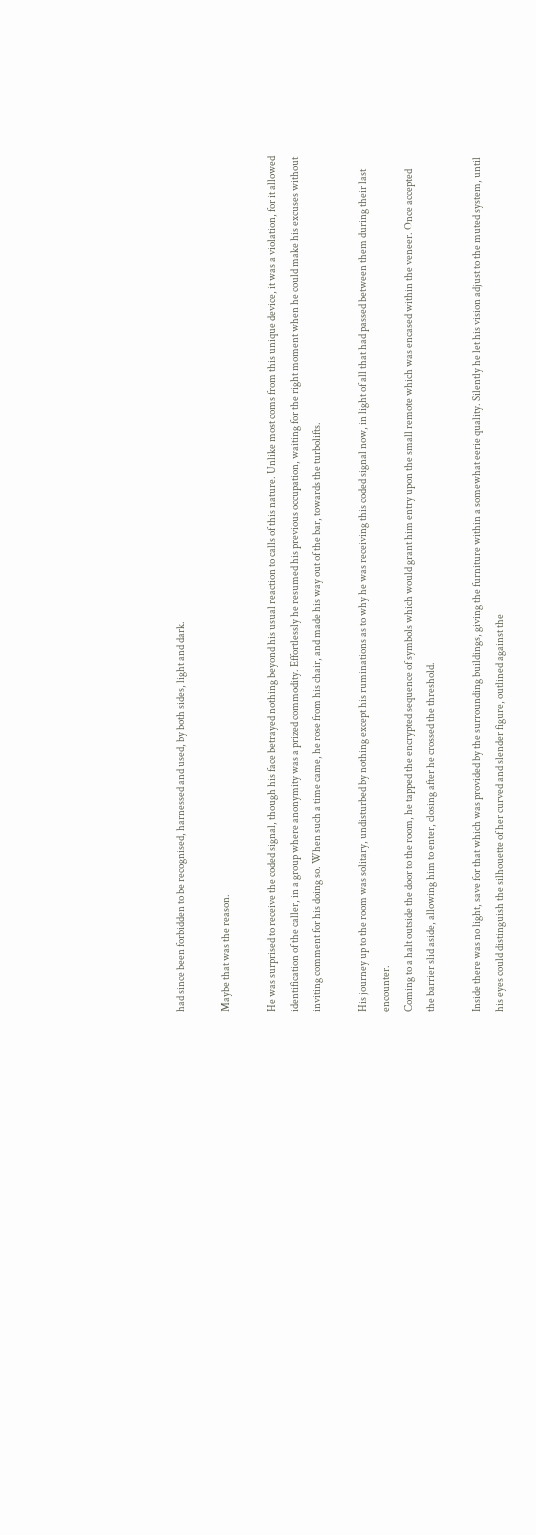had since been forbidden to be recognised, harnessed and used, by both sides, light and dark.

Maybe that was the reason.

He was surprised to receive the coded signal, though his face betrayed nothing beyond his usual reaction to calls of this nature. Unlike most coms from this unique device, it was a violation, for it allowed identification of the caller, in a group where anonymity was a prized commodity. Effortlessly he resumed his previous occupation, waiting for the right moment when he could make his excuses without inviting comment for his doing so. When such a time came, he rose from his chair, and made his way out of the bar, towards the turbolifts.

His journey up to the room was solitary, undisturbed by nothing except his ruminations as to why he was receiving this coded signal now, in light of all that had passed between them during their last encounter.
Coming to a halt outside the door to the room, he tapped the encrypted sequence of symbols which would grant him entry upon the small remote which was encased within the veneer. Once accepted the barrier slid aside, allowing him to enter, closing after he crossed the threshold.

Inside there was no light, save for that which was provided by the surrounding buildings, giving the furniture within a somewhat eerie quality. Silently he let his vision adjust to the muted system, until his eyes could distinguish the silhouette of her curved and slender figure, outlined against the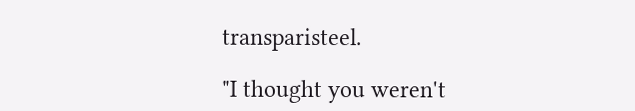transparisteel.

"I thought you weren't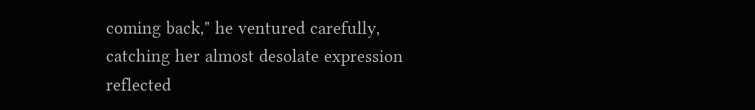coming back," he ventured carefully, catching her almost desolate expression reflected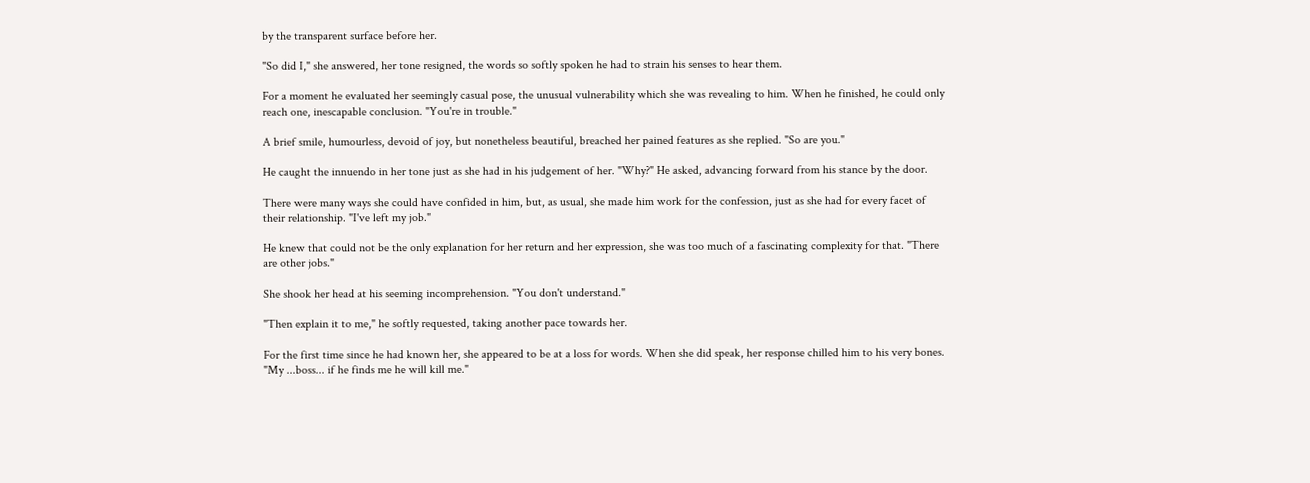by the transparent surface before her.

"So did I," she answered, her tone resigned, the words so softly spoken he had to strain his senses to hear them.

For a moment he evaluated her seemingly casual pose, the unusual vulnerability which she was revealing to him. When he finished, he could only reach one, inescapable conclusion. "You're in trouble."

A brief smile, humourless, devoid of joy, but nonetheless beautiful, breached her pained features as she replied. "So are you."

He caught the innuendo in her tone just as she had in his judgement of her. "Why?" He asked, advancing forward from his stance by the door.

There were many ways she could have confided in him, but, as usual, she made him work for the confession, just as she had for every facet of their relationship. "I've left my job."

He knew that could not be the only explanation for her return and her expression, she was too much of a fascinating complexity for that. "There are other jobs."

She shook her head at his seeming incomprehension. "You don't understand."

"Then explain it to me," he softly requested, taking another pace towards her.

For the first time since he had known her, she appeared to be at a loss for words. When she did speak, her response chilled him to his very bones. "My ...boss... if he finds me he will kill me."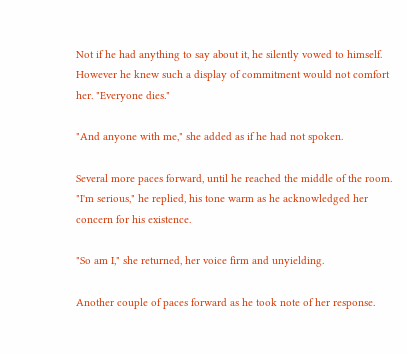Not if he had anything to say about it, he silently vowed to himself. However he knew such a display of commitment would not comfort her. "Everyone dies."

"And anyone with me," she added as if he had not spoken.

Several more paces forward, until he reached the middle of the room. "I'm serious," he replied, his tone warm as he acknowledged her concern for his existence.

"So am I," she returned, her voice firm and unyielding.

Another couple of paces forward as he took note of her response.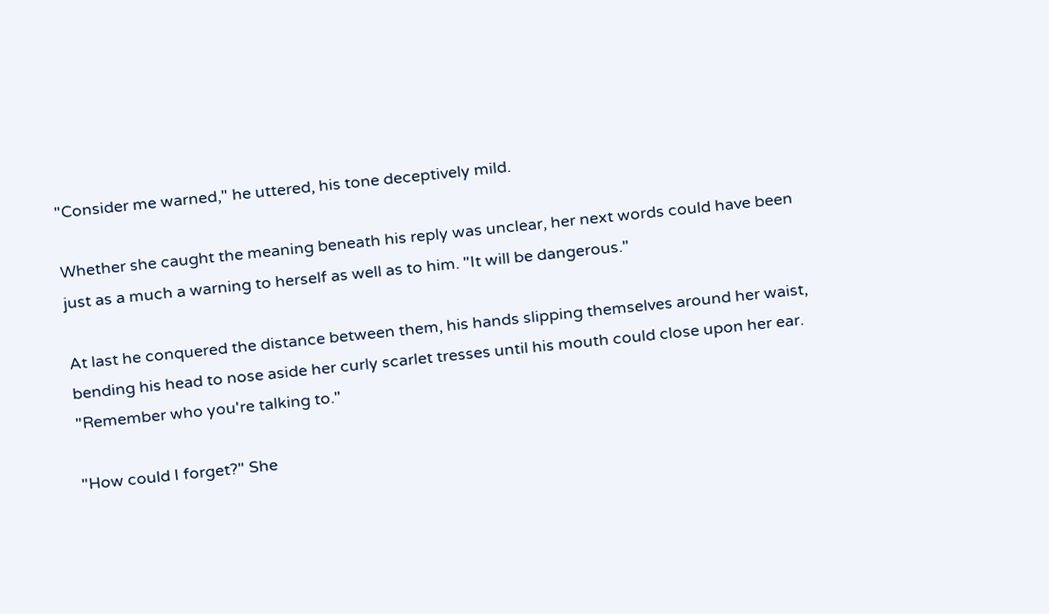"Consider me warned," he uttered, his tone deceptively mild.

Whether she caught the meaning beneath his reply was unclear, her next words could have been just as a much a warning to herself as well as to him. "It will be dangerous."

At last he conquered the distance between them, his hands slipping themselves around her waist, bending his head to nose aside her curly scarlet tresses until his mouth could close upon her ear. "Remember who you're talking to."

"How could I forget?" She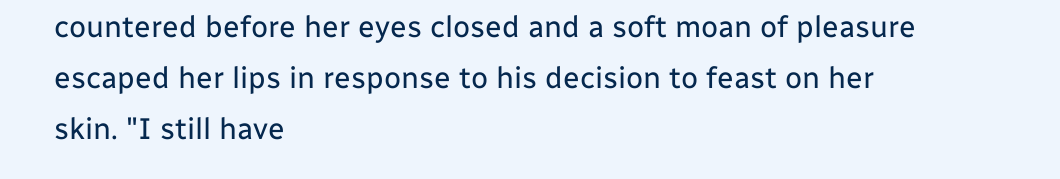countered before her eyes closed and a soft moan of pleasure escaped her lips in response to his decision to feast on her skin. "I still have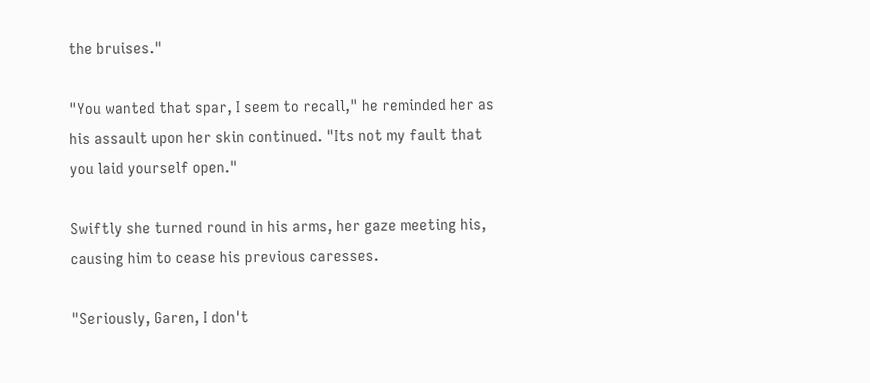the bruises."

"You wanted that spar, I seem to recall," he reminded her as his assault upon her skin continued. "Its not my fault that you laid yourself open."

Swiftly she turned round in his arms, her gaze meeting his, causing him to cease his previous caresses.

"Seriously, Garen, I don't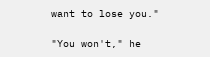want to lose you."

"You won't," he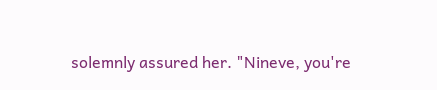solemnly assured her. "Nineve, you're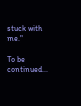stuck with me."

To be continued...